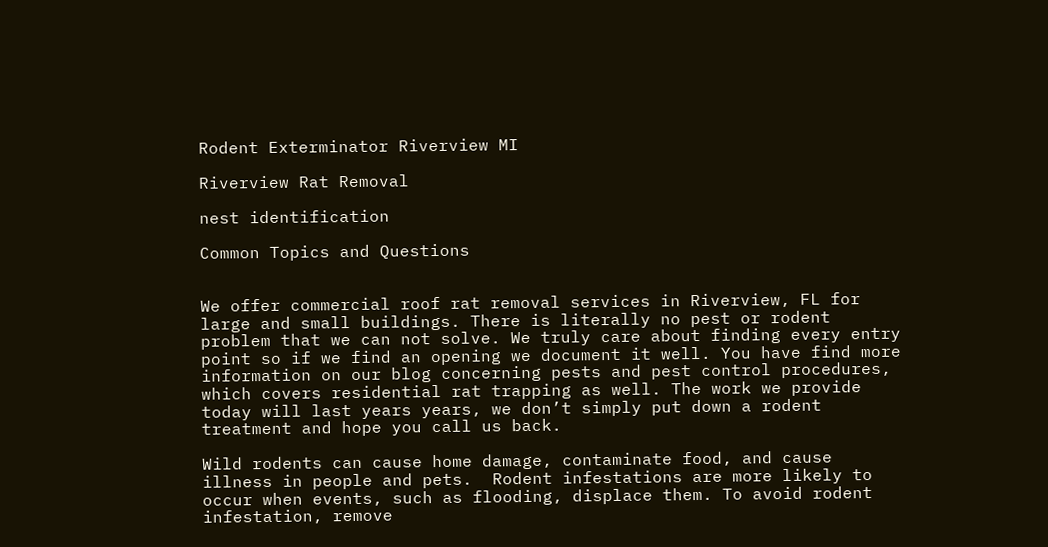Rodent Exterminator Riverview MI

Riverview Rat Removal

nest identification

Common Topics and Questions


We offer commercial roof rat removal services in Riverview, FL for large and small buildings. There is literally no pest or rodent problem that we can not solve. We truly care about finding every entry point so if we find an opening we document it well. You have find more information on our blog concerning pests and pest control procedures, which covers residential rat trapping as well. The work we provide today will last years years, we don’t simply put down a rodent treatment and hope you call us back.

Wild rodents can cause home damage, contaminate food, and cause illness in people and pets.  Rodent infestations are more likely to occur when events, such as flooding, displace them. To avoid rodent infestation, remove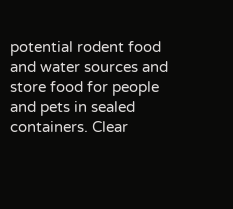potential rodent food and water sources and store food for people and pets in sealed containers. Clear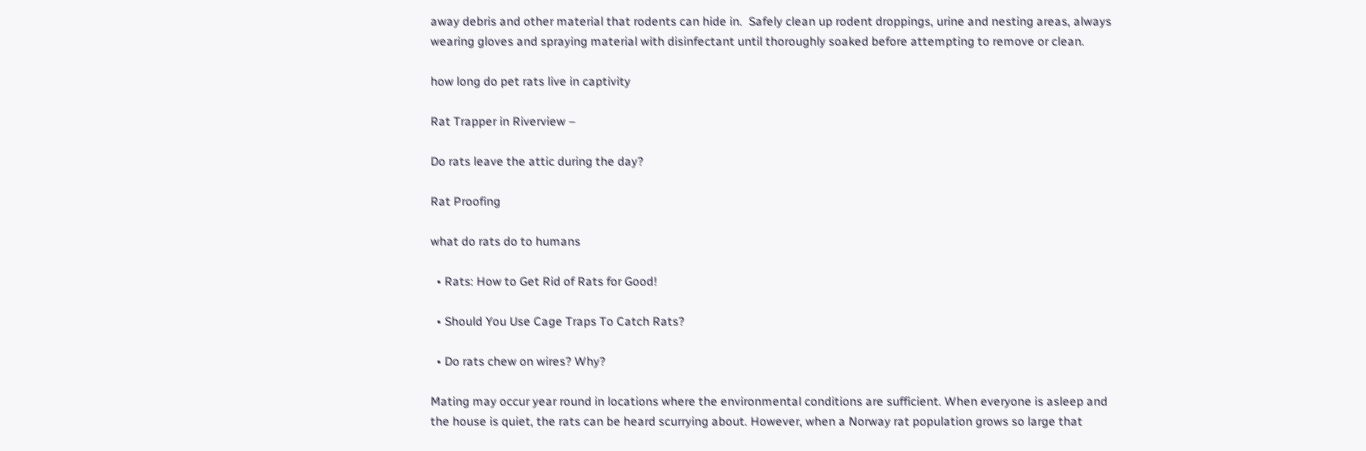away debris and other material that rodents can hide in.  Safely clean up rodent droppings, urine and nesting areas, always wearing gloves and spraying material with disinfectant until thoroughly soaked before attempting to remove or clean.

how long do pet rats live in captivity

Rat Trapper in Riverview –

Do rats leave the attic during the day?

Rat Proofing

what do rats do to humans

  • Rats: How to Get Rid of Rats for Good!

  • Should You Use Cage Traps To Catch Rats?

  • Do rats chew on wires? Why?

Mating may occur year round in locations where the environmental conditions are sufficient. When everyone is asleep and the house is quiet, the rats can be heard scurrying about. However, when a Norway rat population grows so large that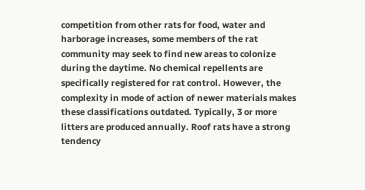competition from other rats for food, water and harborage increases, some members of the rat community may seek to find new areas to colonize during the daytime. No chemical repellents are specifically registered for rat control. However, the complexity in mode of action of newer materials makes these classifications outdated. Typically, 3 or more litters are produced annually. Roof rats have a strong tendency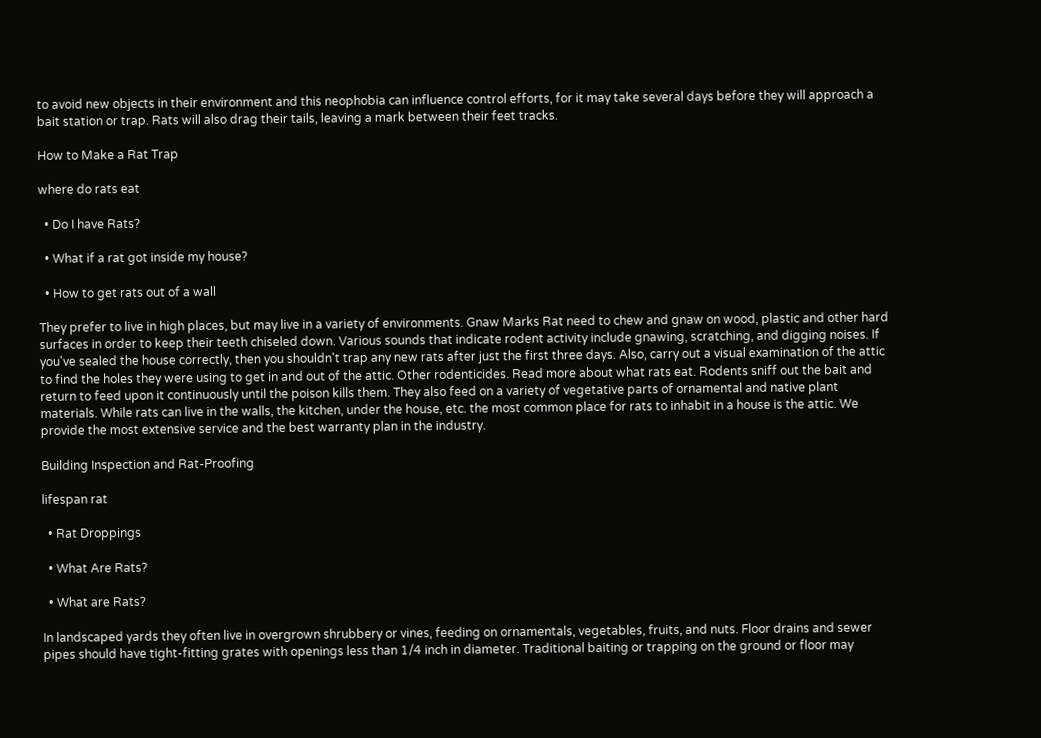to avoid new objects in their environment and this neophobia can influence control efforts, for it may take several days before they will approach a bait station or trap. Rats will also drag their tails, leaving a mark between their feet tracks.

How to Make a Rat Trap

where do rats eat

  • Do I have Rats?

  • What if a rat got inside my house?

  • How to get rats out of a wall

They prefer to live in high places, but may live in a variety of environments. Gnaw Marks Rat need to chew and gnaw on wood, plastic and other hard surfaces in order to keep their teeth chiseled down. Various sounds that indicate rodent activity include gnawing, scratching, and digging noises. If you've sealed the house correctly, then you shouldn't trap any new rats after just the first three days. Also, carry out a visual examination of the attic to find the holes they were using to get in and out of the attic. Other rodenticides. Read more about what rats eat. Rodents sniff out the bait and return to feed upon it continuously until the poison kills them. They also feed on a variety of vegetative parts of ornamental and native plant materials. While rats can live in the walls, the kitchen, under the house, etc. the most common place for rats to inhabit in a house is the attic. We provide the most extensive service and the best warranty plan in the industry.

Building Inspection and Rat-Proofing

lifespan rat

  • Rat Droppings

  • What Are Rats?

  • What are Rats?

In landscaped yards they often live in overgrown shrubbery or vines, feeding on ornamentals, vegetables, fruits, and nuts. Floor drains and sewer pipes should have tight-fitting grates with openings less than 1/4 inch in diameter. Traditional baiting or trapping on the ground or floor may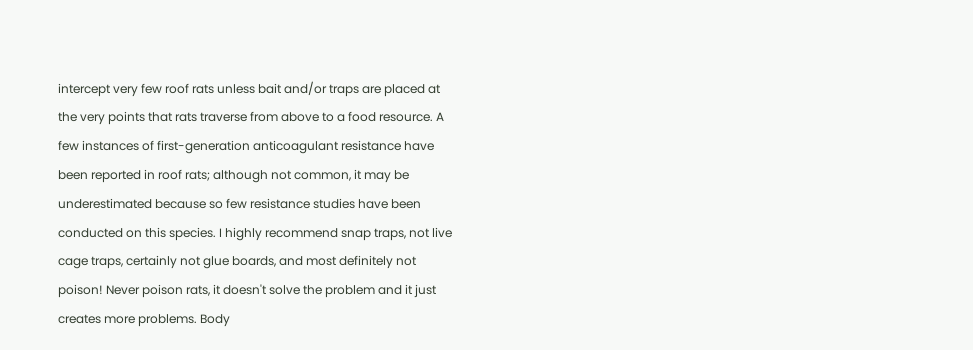intercept very few roof rats unless bait and/or traps are placed at the very points that rats traverse from above to a food resource. A few instances of first-generation anticoagulant resistance have been reported in roof rats; although not common, it may be underestimated because so few resistance studies have been conducted on this species. I highly recommend snap traps, not live cage traps, certainly not glue boards, and most definitely not poison! Never poison rats, it doesn't solve the problem and it just creates more problems. Body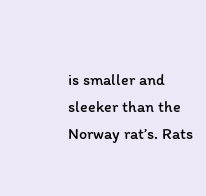is smaller and sleeker than the Norway rat’s. Rats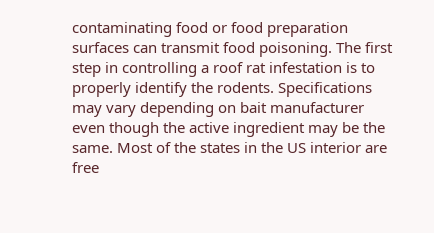contaminating food or food preparation surfaces can transmit food poisoning. The first step in controlling a roof rat infestation is to properly identify the rodents. Specifications may vary depending on bait manufacturer even though the active ingredient may be the same. Most of the states in the US interior are free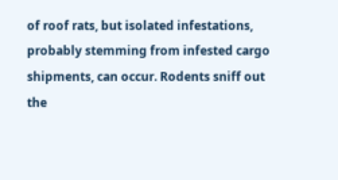of roof rats, but isolated infestations, probably stemming from infested cargo shipments, can occur. Rodents sniff out the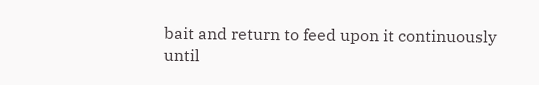bait and return to feed upon it continuously until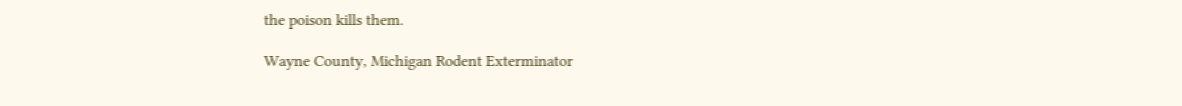the poison kills them.

Wayne County, Michigan Rodent Exterminator